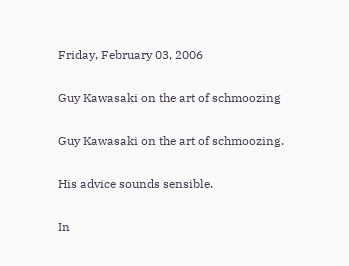Friday, February 03, 2006

Guy Kawasaki on the art of schmoozing

Guy Kawasaki on the art of schmoozing.

His advice sounds sensible.

In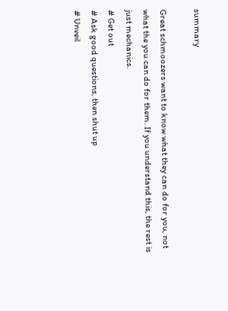summary

Great schmoozers want to know what they can do for you, not what the you can do for them. If you understand this, the rest is just mechanics.
# Get out
# Ask good questions, then shut up
# Unveil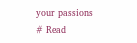your passions
# Read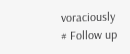voraciously
# Follow up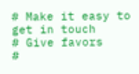# Make it easy to get in touch
# Give favors
#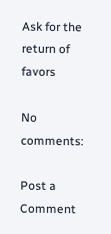Ask for the return of favors

No comments:

Post a Comment